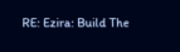RE: Ezira: Build The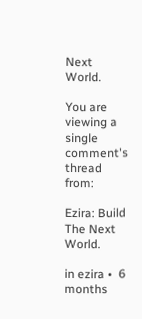Next World.

You are viewing a single comment's thread from:

Ezira: Build The Next World.

in ezira •  6 months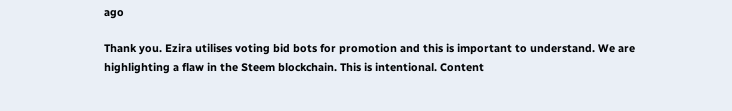ago

Thank you. Ezira utilises voting bid bots for promotion and this is important to understand. We are highlighting a flaw in the Steem blockchain. This is intentional. Content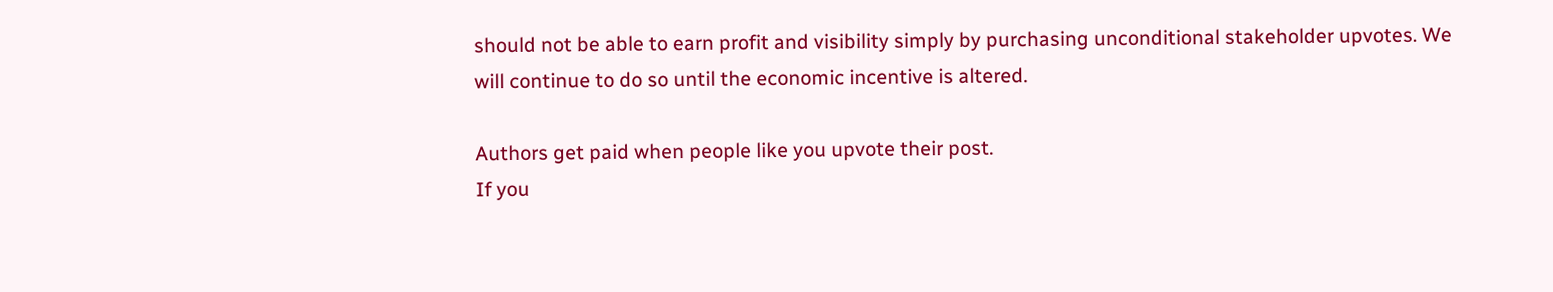should not be able to earn profit and visibility simply by purchasing unconditional stakeholder upvotes. We will continue to do so until the economic incentive is altered.

Authors get paid when people like you upvote their post.
If you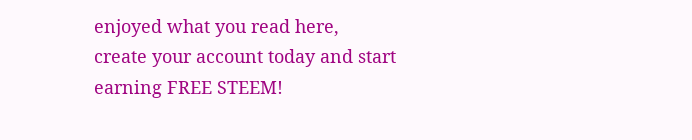enjoyed what you read here, create your account today and start earning FREE STEEM!